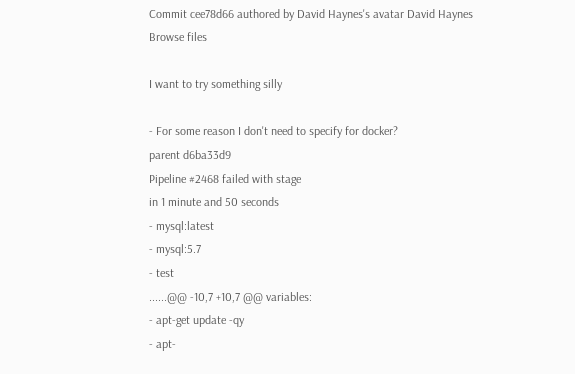Commit cee78d66 authored by David Haynes's avatar David Haynes
Browse files

I want to try something silly

- For some reason I don't need to specify for docker?
parent d6ba33d9
Pipeline #2468 failed with stage
in 1 minute and 50 seconds
- mysql:latest
- mysql:5.7
- test
......@@ -10,7 +10,7 @@ variables:
- apt-get update -qy
- apt-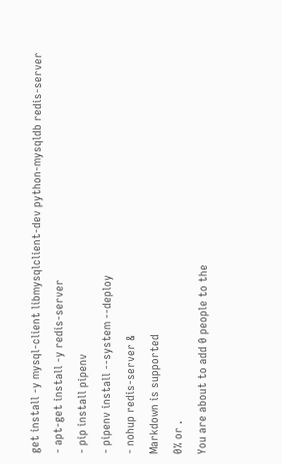get install -y mysql-client libmysqlclient-dev python-mysqldb redis-server
- apt-get install -y redis-server
- pip install pipenv
- pipenv install --system --deploy
- nohup redis-server &
Markdown is supported
0% or .
You are about to add 0 people to the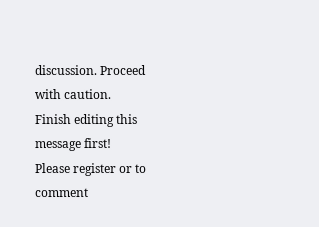discussion. Proceed with caution.
Finish editing this message first!
Please register or to comment